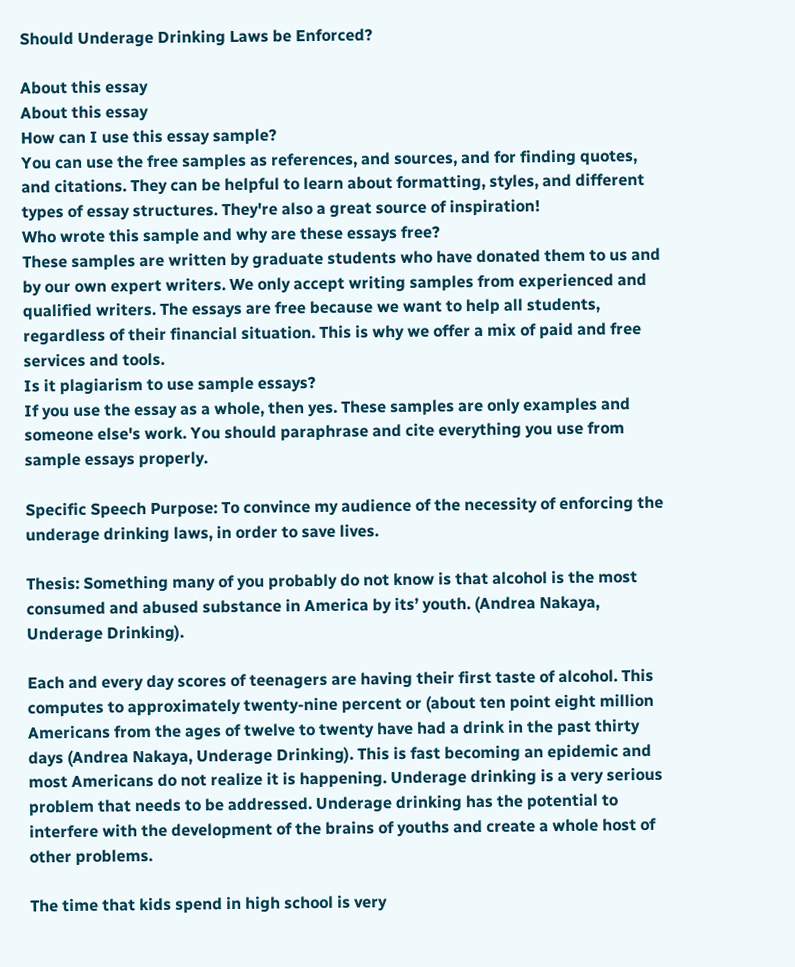Should Underage Drinking Laws be Enforced?

About this essay
About this essay
How can I use this essay sample?
You can use the free samples as references, and sources, and for finding quotes, and citations. They can be helpful to learn about formatting, styles, and different types of essay structures. They're also a great source of inspiration!
Who wrote this sample and why are these essays free?
These samples are written by graduate students who have donated them to us and by our own expert writers. We only accept writing samples from experienced and qualified writers. The essays are free because we want to help all students, regardless of their financial situation. This is why we offer a mix of paid and free services and tools.
Is it plagiarism to use sample essays?
If you use the essay as a whole, then yes. These samples are only examples and someone else's work. You should paraphrase and cite everything you use from sample essays properly.

Specific Speech Purpose: To convince my audience of the necessity of enforcing the underage drinking laws, in order to save lives.

Thesis: Something many of you probably do not know is that alcohol is the most consumed and abused substance in America by its’ youth. (Andrea Nakaya, Underage Drinking).

Each and every day scores of teenagers are having their first taste of alcohol. This computes to approximately twenty-nine percent or (about ten point eight million Americans from the ages of twelve to twenty have had a drink in the past thirty days (Andrea Nakaya, Underage Drinking). This is fast becoming an epidemic and most Americans do not realize it is happening. Underage drinking is a very serious problem that needs to be addressed. Underage drinking has the potential to interfere with the development of the brains of youths and create a whole host of other problems.

The time that kids spend in high school is very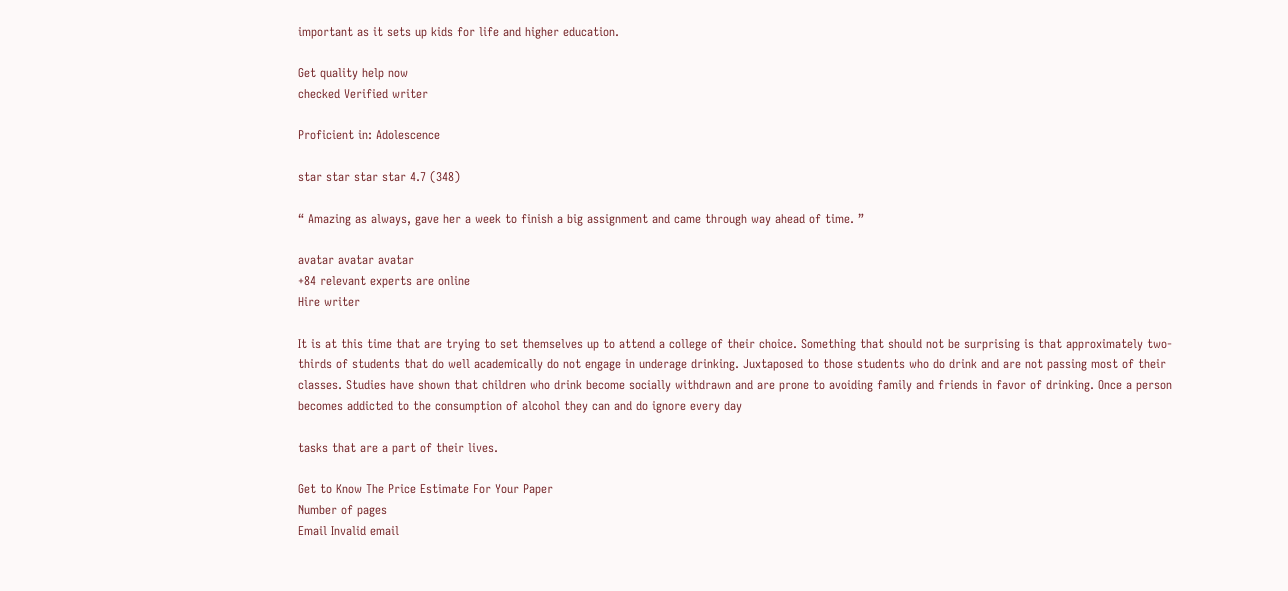important as it sets up kids for life and higher education.

Get quality help now
checked Verified writer

Proficient in: Adolescence

star star star star 4.7 (348)

“ Amazing as always, gave her a week to finish a big assignment and came through way ahead of time. ”

avatar avatar avatar
+84 relevant experts are online
Hire writer

It is at this time that are trying to set themselves up to attend a college of their choice. Something that should not be surprising is that approximately two-thirds of students that do well academically do not engage in underage drinking. Juxtaposed to those students who do drink and are not passing most of their classes. Studies have shown that children who drink become socially withdrawn and are prone to avoiding family and friends in favor of drinking. Once a person becomes addicted to the consumption of alcohol they can and do ignore every day

tasks that are a part of their lives.

Get to Know The Price Estimate For Your Paper
Number of pages
Email Invalid email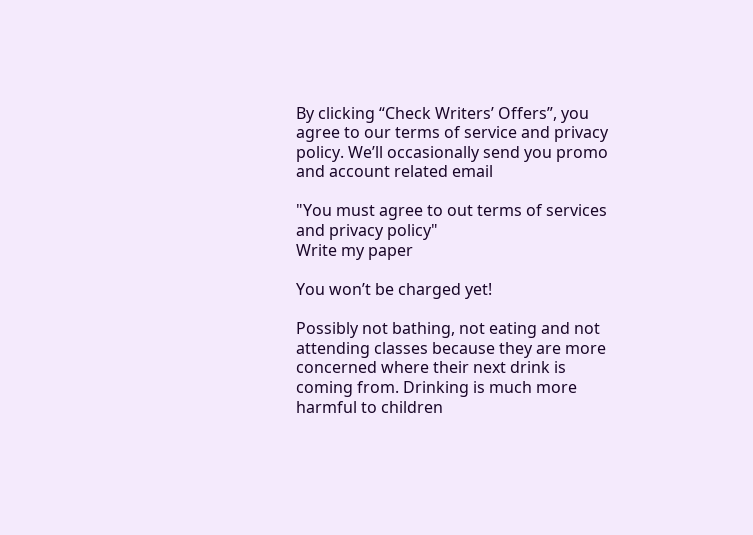By clicking “Check Writers’ Offers”, you agree to our terms of service and privacy policy. We’ll occasionally send you promo and account related email

"You must agree to out terms of services and privacy policy"
Write my paper

You won’t be charged yet!

Possibly not bathing, not eating and not attending classes because they are more concerned where their next drink is coming from. Drinking is much more harmful to children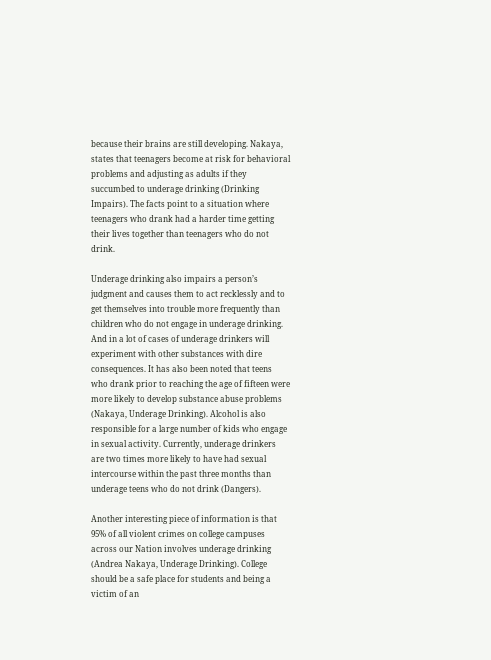because their brains are still developing. Nakaya, states that teenagers become at risk for behavioral problems and adjusting as adults if they succumbed to underage drinking (Drinking Impairs). The facts point to a situation where teenagers who drank had a harder time getting their lives together than teenagers who do not drink.

Underage drinking also impairs a person’s judgment and causes them to act recklessly and to get themselves into trouble more frequently than children who do not engage in underage drinking. And in a lot of cases of underage drinkers will experiment with other substances with dire consequences. It has also been noted that teens who drank prior to reaching the age of fifteen were more likely to develop substance abuse problems (Nakaya, Underage Drinking). Alcohol is also responsible for a large number of kids who engage in sexual activity. Currently, underage drinkers are two times more likely to have had sexual intercourse within the past three months than underage teens who do not drink (Dangers).

Another interesting piece of information is that 95% of all violent crimes on college campuses across our Nation involves underage drinking (Andrea Nakaya, Underage Drinking). College should be a safe place for students and being a victim of an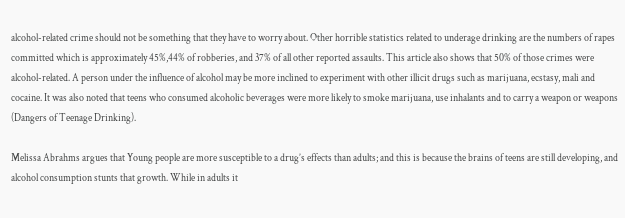alcohol-related crime should not be something that they have to worry about. Other horrible statistics related to underage drinking are the numbers of rapes committed which is approximately 45%,44% of robberies, and 37% of all other reported assaults. This article also shows that 50% of those crimes were alcohol-related. A person under the influence of alcohol may be more inclined to experiment with other illicit drugs such as marijuana, ecstasy, mali and cocaine. It was also noted that teens who consumed alcoholic beverages were more likely to smoke marijuana, use inhalants and to carry a weapon or weapons (Dangers of Teenage Drinking).

Melissa Abrahms argues that Young people are more susceptible to a drug’s effects than adults; and this is because the brains of teens are still developing, and alcohol consumption stunts that growth. While in adults it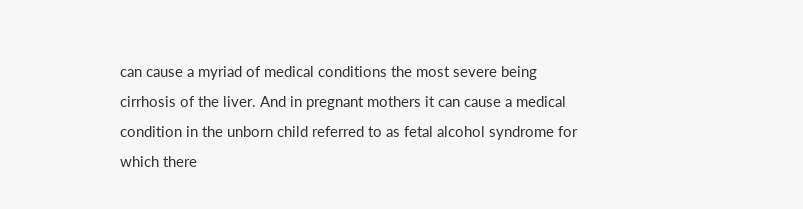can cause a myriad of medical conditions the most severe being cirrhosis of the liver. And in pregnant mothers it can cause a medical condition in the unborn child referred to as fetal alcohol syndrome for which there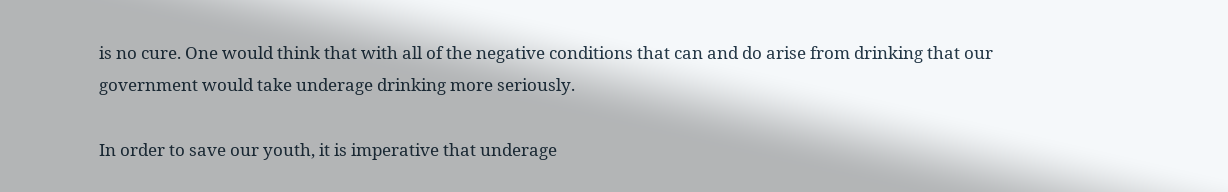is no cure. One would think that with all of the negative conditions that can and do arise from drinking that our government would take underage drinking more seriously.

In order to save our youth, it is imperative that underage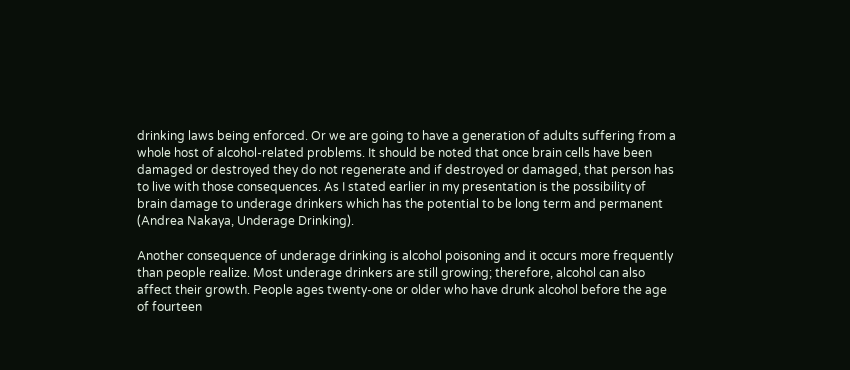drinking laws being enforced. Or we are going to have a generation of adults suffering from a whole host of alcohol-related problems. It should be noted that once brain cells have been damaged or destroyed they do not regenerate and if destroyed or damaged, that person has to live with those consequences. As I stated earlier in my presentation is the possibility of brain damage to underage drinkers which has the potential to be long term and permanent (Andrea Nakaya, Underage Drinking).

Another consequence of underage drinking is alcohol poisoning and it occurs more frequently than people realize. Most underage drinkers are still growing; therefore, alcohol can also affect their growth. People ages twenty-one or older who have drunk alcohol before the age of fourteen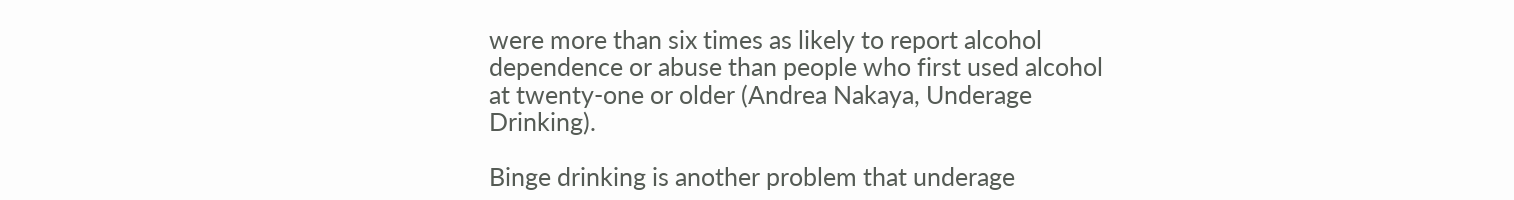were more than six times as likely to report alcohol dependence or abuse than people who first used alcohol at twenty-one or older (Andrea Nakaya, Underage Drinking).

Binge drinking is another problem that underage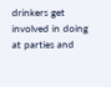drinkers get involved in doing at parties and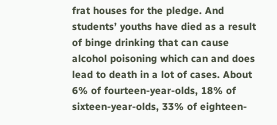frat houses for the pledge. And students’ youths have died as a result of binge drinking that can cause alcohol poisoning which can and does lead to death in a lot of cases. About 6% of fourteen-year-olds, 18% of sixteen-year-olds, 33% of eighteen-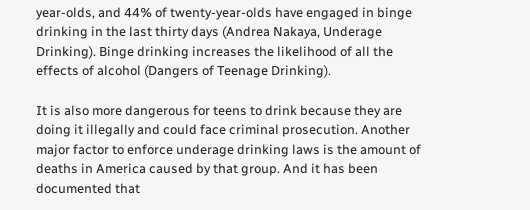year-olds, and 44% of twenty-year-olds have engaged in binge drinking in the last thirty days (Andrea Nakaya, Underage Drinking). Binge drinking increases the likelihood of all the effects of alcohol (Dangers of Teenage Drinking).

It is also more dangerous for teens to drink because they are doing it illegally and could face criminal prosecution. Another major factor to enforce underage drinking laws is the amount of deaths in America caused by that group. And it has been documented that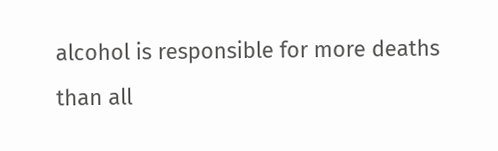alcohol is responsible for more deaths than all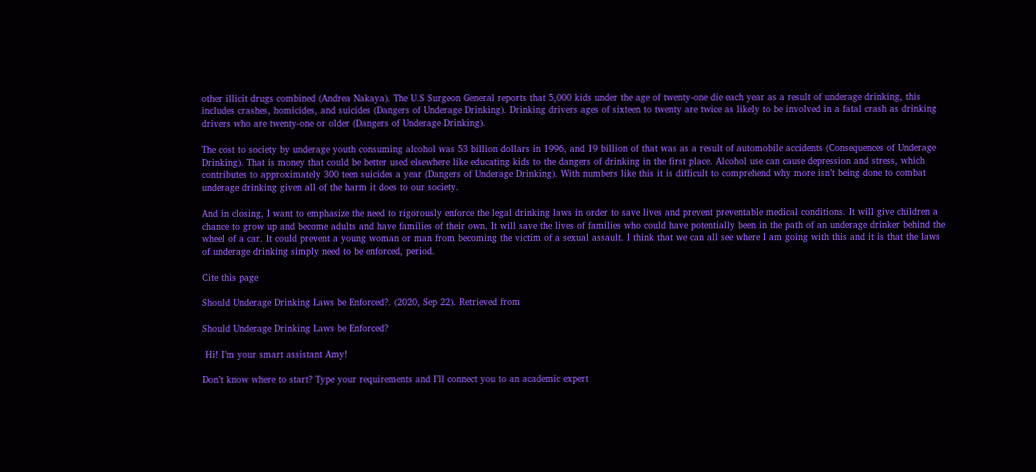other illicit drugs combined (Andrea Nakaya). The U.S Surgeon General reports that 5,000 kids under the age of twenty-one die each year as a result of underage drinking, this includes crashes, homicides, and suicides (Dangers of Underage Drinking). Drinking drivers ages of sixteen to twenty are twice as likely to be involved in a fatal crash as drinking drivers who are twenty-one or older (Dangers of Underage Drinking).

The cost to society by underage youth consuming alcohol was 53 billion dollars in 1996, and 19 billion of that was as a result of automobile accidents (Consequences of Underage Drinking). That is money that could be better used elsewhere like educating kids to the dangers of drinking in the first place. Alcohol use can cause depression and stress, which contributes to approximately 300 teen suicides a year (Dangers of Underage Drinking). With numbers like this it is difficult to comprehend why more isn’t being done to combat underage drinking given all of the harm it does to our society.

And in closing, I want to emphasize the need to rigorously enforce the legal drinking laws in order to save lives and prevent preventable medical conditions. It will give children a chance to grow up and become adults and have families of their own. It will save the lives of families who could have potentially been in the path of an underage drinker behind the wheel of a car. It could prevent a young woman or man from becoming the victim of a sexual assault. I think that we can all see where I am going with this and it is that the laws of underage drinking simply need to be enforced, period.

Cite this page

Should Underage Drinking Laws be Enforced?. (2020, Sep 22). Retrieved from

Should Underage Drinking Laws be Enforced?

 Hi! I’m your smart assistant Amy!

Don’t know where to start? Type your requirements and I’ll connect you to an academic expert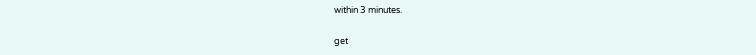within 3 minutes.

get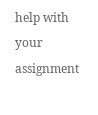help with your assignment